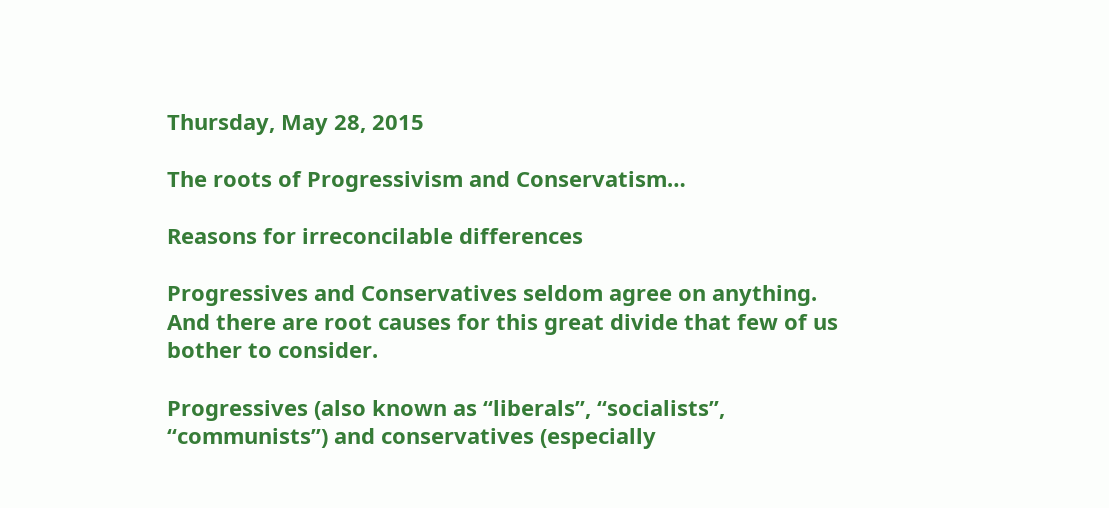Thursday, May 28, 2015

The roots of Progressivism and Conservatism…

Reasons for irreconcilable differences

Progressives and Conservatives seldom agree on anything.  And there are root causes for this great divide that few of us bother to consider.

Progressives (also known as “liberals”, “socialists”, “communists”) and conservatives (especially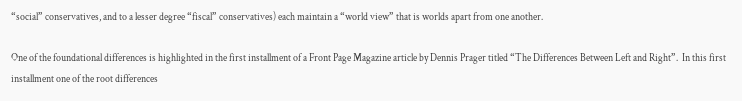“social” conservatives, and to a lesser degree “fiscal” conservatives) each maintain a “world view” that is worlds apart from one another.

One of the foundational differences is highlighted in the first installment of a Front Page Magazine article by Dennis Prager titled “The Differences Between Left and Right”.  In this first installment one of the root differences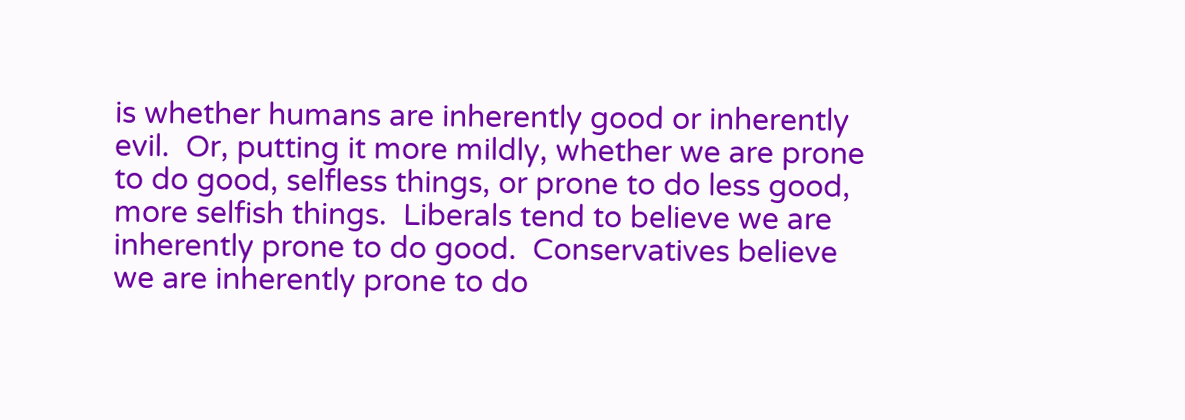is whether humans are inherently good or inherently evil.  Or, putting it more mildly, whether we are prone to do good, selfless things, or prone to do less good, more selfish things.  Liberals tend to believe we are inherently prone to do good.  Conservatives believe we are inherently prone to do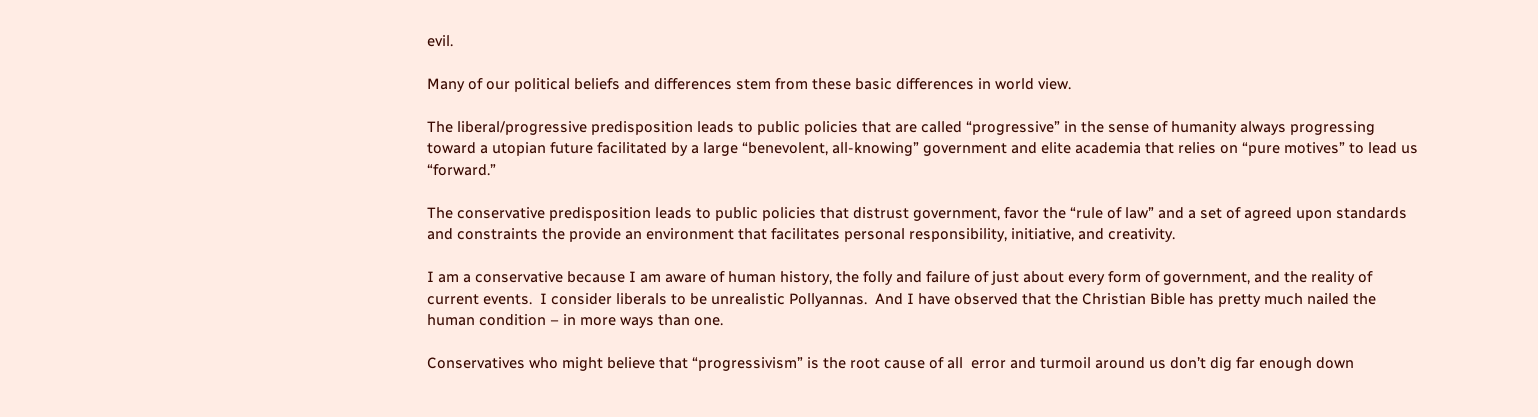evil.

Many of our political beliefs and differences stem from these basic differences in world view.

The liberal/progressive predisposition leads to public policies that are called “progressive” in the sense of humanity always progressing toward a utopian future facilitated by a large “benevolent, all-knowing” government and elite academia that relies on “pure motives” to lead us “forward.”

The conservative predisposition leads to public policies that distrust government, favor the “rule of law” and a set of agreed upon standards and constraints the provide an environment that facilitates personal responsibility, initiative, and creativity.

I am a conservative because I am aware of human history, the folly and failure of just about every form of government, and the reality of current events.  I consider liberals to be unrealistic Pollyannas.  And I have observed that the Christian Bible has pretty much nailed the human condition – in more ways than one.

Conservatives who might believe that “progressivism” is the root cause of all  error and turmoil around us don’t dig far enough down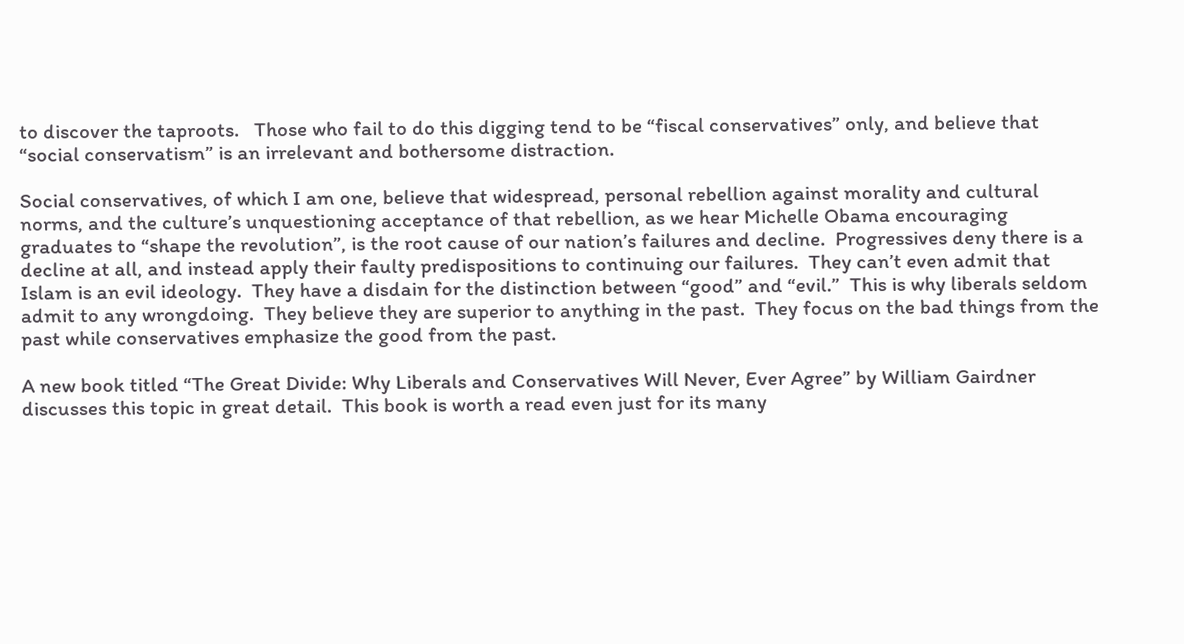to discover the taproots.   Those who fail to do this digging tend to be “fiscal conservatives” only, and believe that “social conservatism” is an irrelevant and bothersome distraction.

Social conservatives, of which I am one, believe that widespread, personal rebellion against morality and cultural norms, and the culture’s unquestioning acceptance of that rebellion, as we hear Michelle Obama encouraging graduates to “shape the revolution”, is the root cause of our nation’s failures and decline.  Progressives deny there is a decline at all, and instead apply their faulty predispositions to continuing our failures.  They can’t even admit that Islam is an evil ideology.  They have a disdain for the distinction between “good” and “evil.”  This is why liberals seldom admit to any wrongdoing.  They believe they are superior to anything in the past.  They focus on the bad things from the past while conservatives emphasize the good from the past.

A new book titled “The Great Divide: Why Liberals and Conservatives Will Never, Ever Agree” by William Gairdner discusses this topic in great detail.  This book is worth a read even just for its many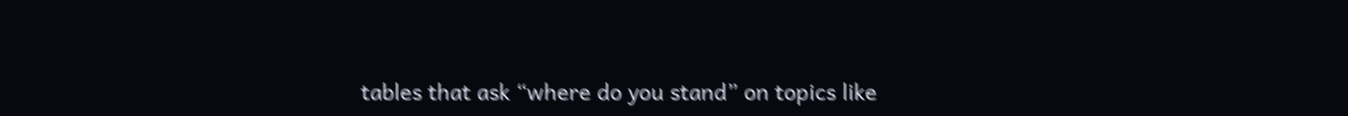tables that ask “where do you stand” on topics like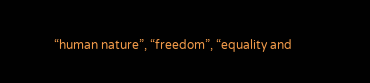“human nature”, “freedom”, “equality and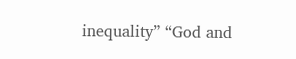inequality” “God and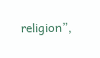religion”,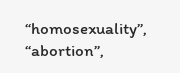“homosexuality”, “abortion”,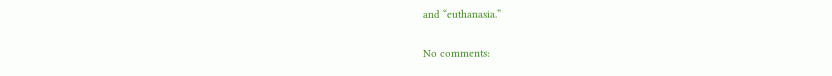and “euthanasia.”

No comments: